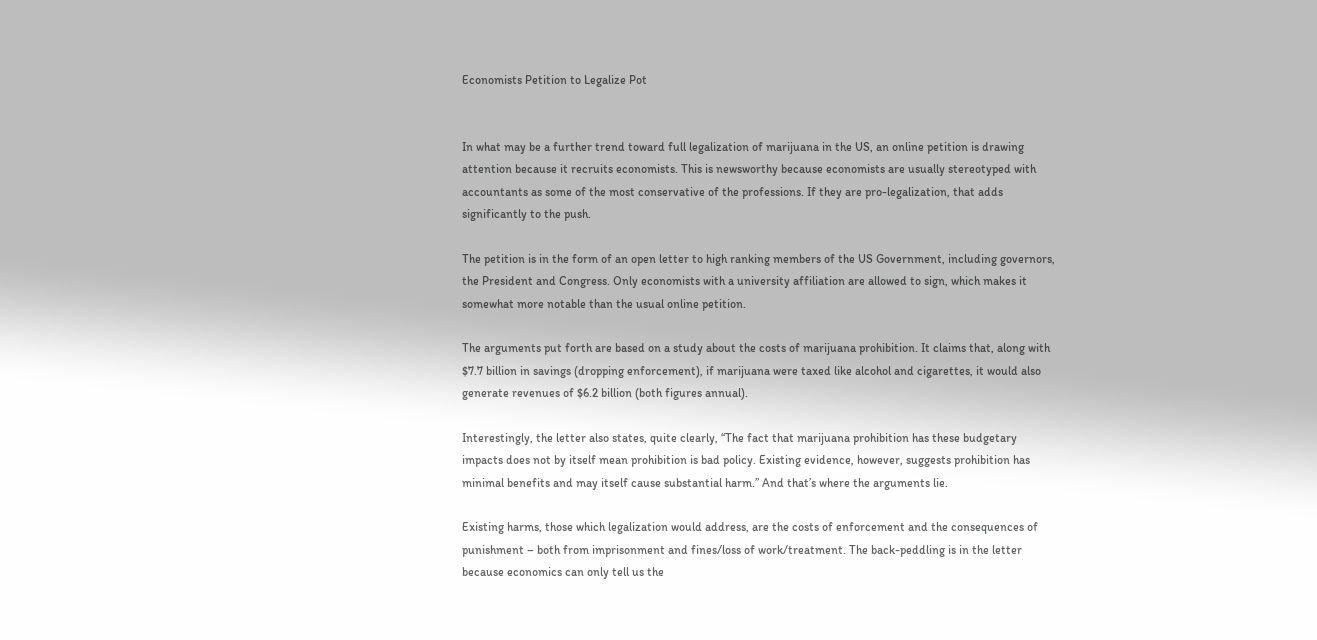Economists Petition to Legalize Pot


In what may be a further trend toward full legalization of marijuana in the US, an online petition is drawing attention because it recruits economists. This is newsworthy because economists are usually stereotyped with accountants as some of the most conservative of the professions. If they are pro-legalization, that adds significantly to the push.

The petition is in the form of an open letter to high ranking members of the US Government, including governors, the President and Congress. Only economists with a university affiliation are allowed to sign, which makes it somewhat more notable than the usual online petition.

The arguments put forth are based on a study about the costs of marijuana prohibition. It claims that, along with $7.7 billion in savings (dropping enforcement), if marijuana were taxed like alcohol and cigarettes, it would also generate revenues of $6.2 billion (both figures annual).

Interestingly, the letter also states, quite clearly, “The fact that marijuana prohibition has these budgetary impacts does not by itself mean prohibition is bad policy. Existing evidence, however, suggests prohibition has minimal benefits and may itself cause substantial harm.” And that’s where the arguments lie.

Existing harms, those which legalization would address, are the costs of enforcement and the consequences of punishment – both from imprisonment and fines/loss of work/treatment. The back-peddling is in the letter because economics can only tell us the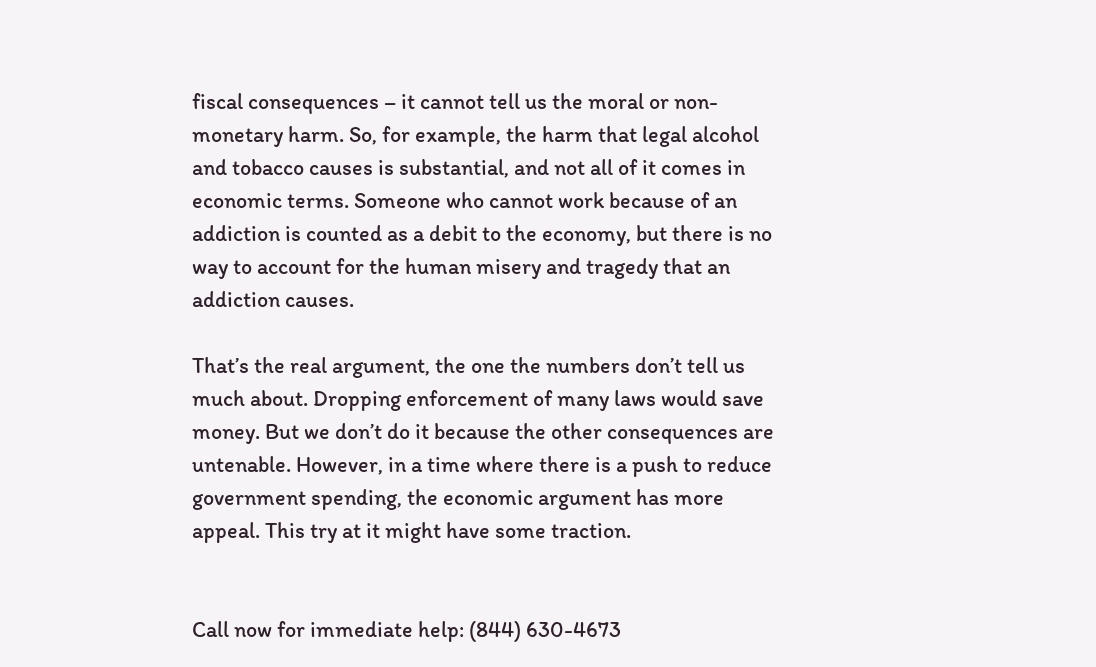fiscal consequences – it cannot tell us the moral or non-monetary harm. So, for example, the harm that legal alcohol and tobacco causes is substantial, and not all of it comes in economic terms. Someone who cannot work because of an addiction is counted as a debit to the economy, but there is no way to account for the human misery and tragedy that an addiction causes.

That’s the real argument, the one the numbers don’t tell us much about. Dropping enforcement of many laws would save money. But we don’t do it because the other consequences are untenable. However, in a time where there is a push to reduce government spending, the economic argument has more appeal. This try at it might have some traction.


Call now for immediate help: (844) 630-4673